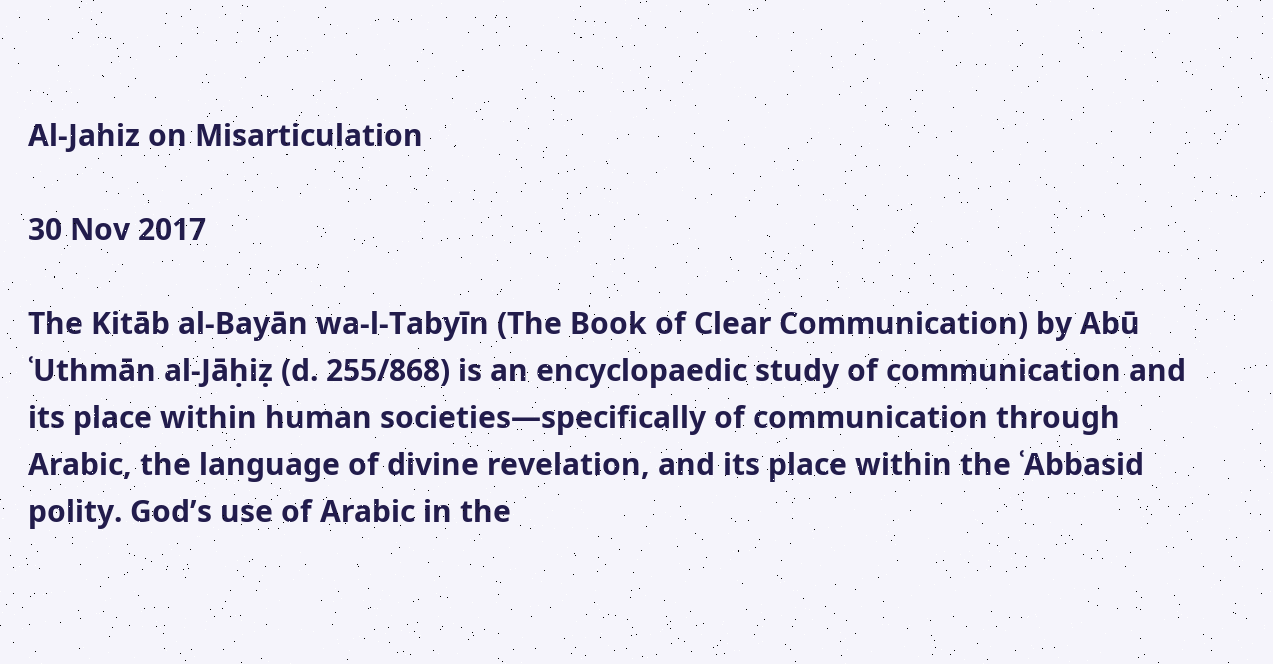Al-Jahiz on Misarticulation

30 Nov 2017

The Kitāb al-Bayān wa-l-Tabyīn (The Book of Clear Communication) by Abū ʿUthmān al-Jāḥiẓ (d. 255/868) is an encyclopaedic study of communication and its place within human societies—specifically of communication through Arabic, the language of divine revelation, and its place within the ʿAbbasid polity. God’s use of Arabic in the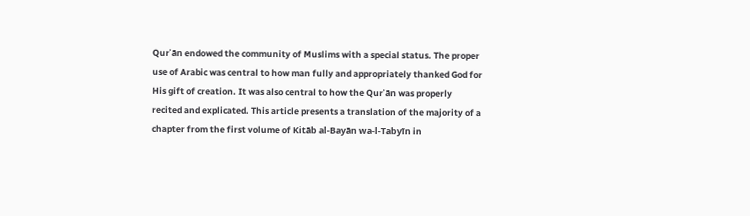Qurʾān endowed the community of Muslims with a special status. The proper use of Arabic was central to how man fully and appropriately thanked God for His gift of creation. It was also central to how the Qurʾān was properly recited and explicated. This article presents a translation of the majority of a chapter from the first volume of Kitāb al-Bayān wa-l-Tabyīn in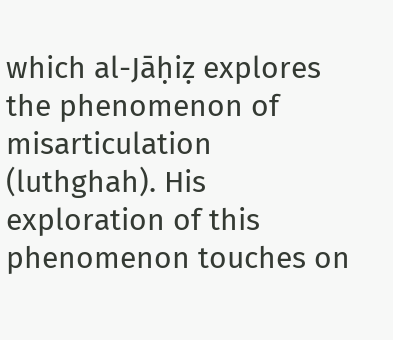which al-Jāḥiẓ explores the phenomenon of misarticulation (luthghah). His exploration of this phenomenon touches on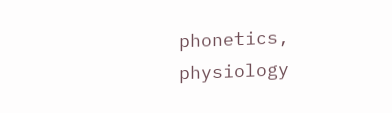phonetics, physiology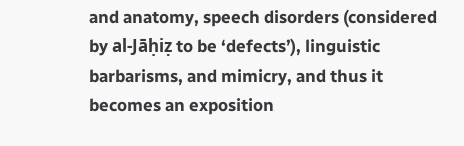and anatomy, speech disorders (considered by al-Jāḥiẓ to be ‘defects’), linguistic barbarisms, and mimicry, and thus it becomes an exposition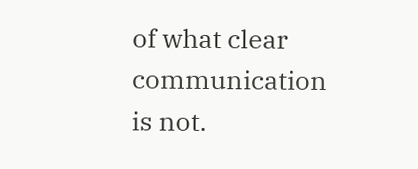of what clear communication is not.